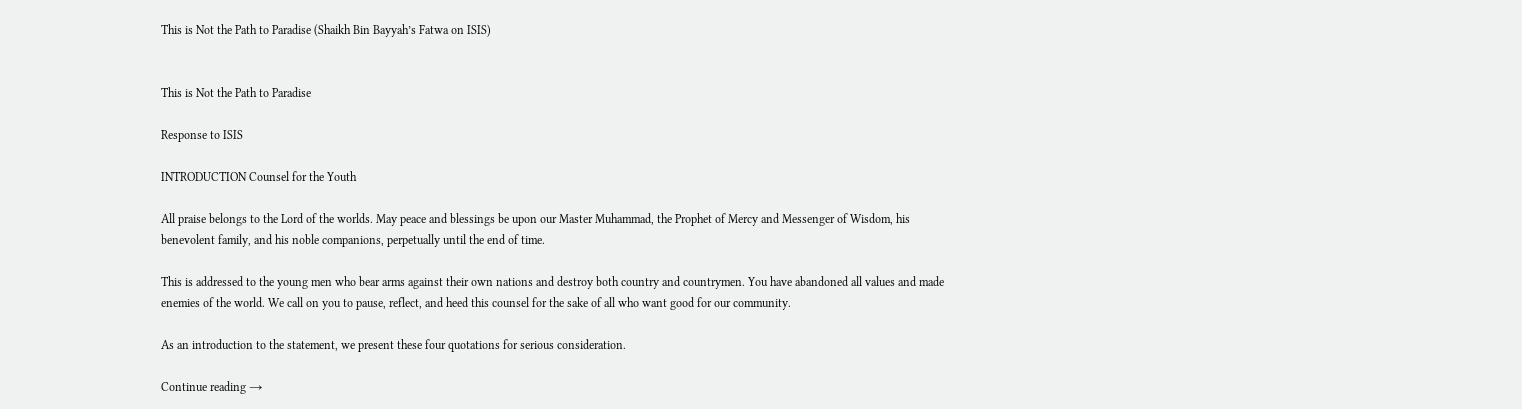This is Not the Path to Paradise (Shaikh Bin Bayyah’s Fatwa on ISIS)


This is Not the Path to Paradise

Response to ISIS

INTRODUCTION Counsel for the Youth

All praise belongs to the Lord of the worlds. May peace and blessings be upon our Master Muhammad, the Prophet of Mercy and Messenger of Wisdom, his benevolent family, and his noble companions, perpetually until the end of time.

This is addressed to the young men who bear arms against their own nations and destroy both country and countrymen. You have abandoned all values and made enemies of the world. We call on you to pause, reflect, and heed this counsel for the sake of all who want good for our community.

As an introduction to the statement, we present these four quotations for serious consideration.

Continue reading →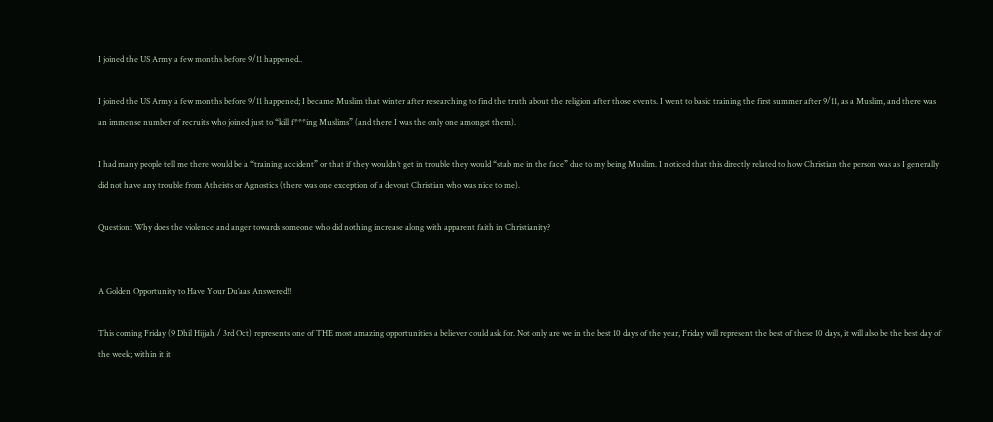I joined the US Army a few months before 9/11 happened..

I joined the US Army a few months before 9/11 happened; I became Muslim that winter after researching to find the truth about the religion after those events. I went to basic training the first summer after 9/11, as a Muslim, and there was an immense number of recruits who joined just to “kill f***ing Muslims” (and there I was the only one amongst them).

I had many people tell me there would be a “training accident” or that if they wouldn’t get in trouble they would “stab me in the face” due to my being Muslim. I noticed that this directly related to how Christian the person was as I generally did not have any trouble from Atheists or Agnostics (there was one exception of a devout Christian who was nice to me).

Question: Why does the violence and anger towards someone who did nothing increase along with apparent faith in Christianity?


A Golden Opportunity to Have Your Du’aas Answered!!

This coming Friday (9 Dhil Hijjah / 3rd Oct) represents one of THE most amazing opportunities a believer could ask for. Not only are we in the best 10 days of the year, Friday will represent the best of these 10 days, it will also be the best day of the week; within it it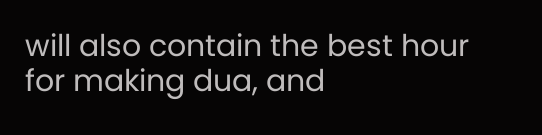will also contain the best hour for making dua, and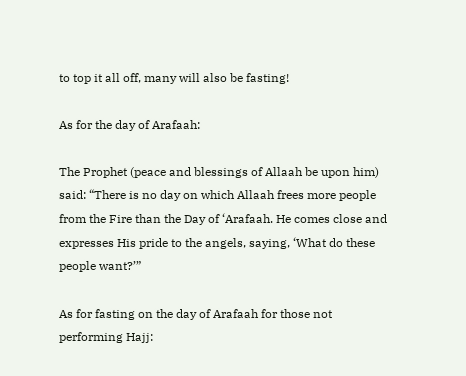to top it all off, many will also be fasting!

As for the day of Arafaah:

The Prophet (peace and blessings of Allaah be upon him) said: “There is no day on which Allaah frees more people from the Fire than the Day of ‘Arafaah. He comes close and expresses His pride to the angels, saying, ‘What do these people want?’”

As for fasting on the day of Arafaah for those not performing Hajj: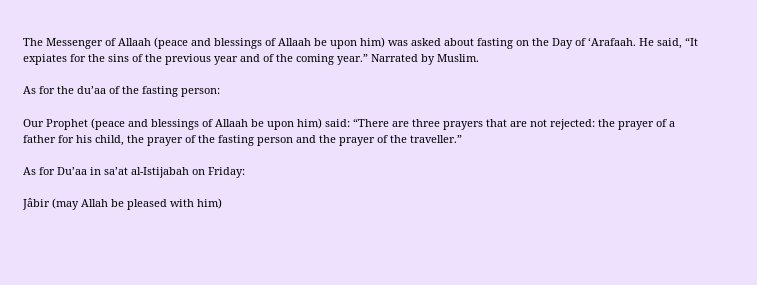The Messenger of Allaah (peace and blessings of Allaah be upon him) was asked about fasting on the Day of ‘Arafaah. He said, “It expiates for the sins of the previous year and of the coming year.” Narrated by Muslim.

As for the du’aa of the fasting person:

Our Prophet (peace and blessings of Allaah be upon him) said: “There are three prayers that are not rejected: the prayer of a father for his child, the prayer of the fasting person and the prayer of the traveller.”

As for Du’aa in sa’at al-Istijabah on Friday:

Jâbir (may Allah be pleased with him)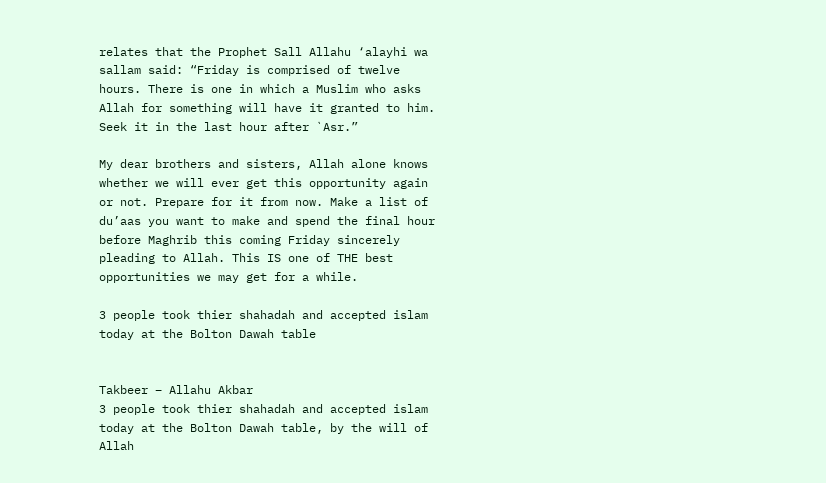relates that the Prophet Sall Allahu ‘alayhi wa sallam said: “Friday is comprised of twelve hours. There is one in which a Muslim who asks Allah for something will have it granted to him. Seek it in the last hour after `Asr.”

My dear brothers and sisters, Allah alone knows whether we will ever get this opportunity again or not. Prepare for it from now. Make a list of du’aas you want to make and spend the final hour before Maghrib this coming Friday sincerely pleading to Allah. This IS one of THE best opportunities we may get for a while.

3 people took thier shahadah and accepted islam today at the Bolton Dawah table


Takbeer – Allahu Akbar
3 people took thier shahadah and accepted islam today at the Bolton Dawah table, by the will of Allah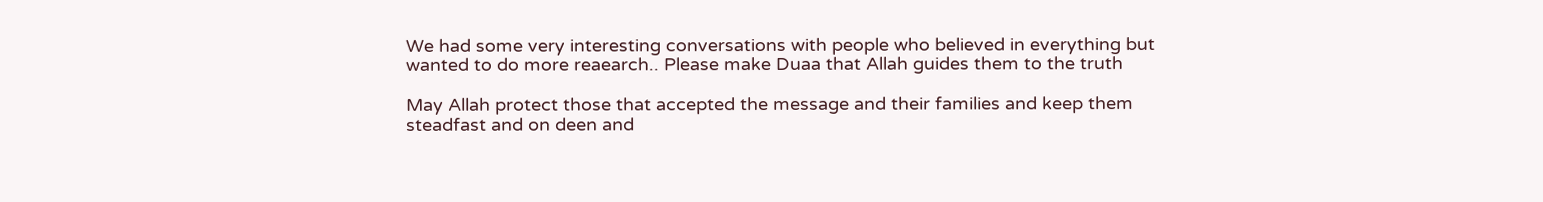We had some very interesting conversations with people who believed in everything but wanted to do more reaearch.. Please make Duaa that Allah guides them to the truth

May Allah protect those that accepted the message and their families and keep them steadfast and on deen and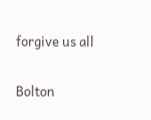forgive us all

Bolton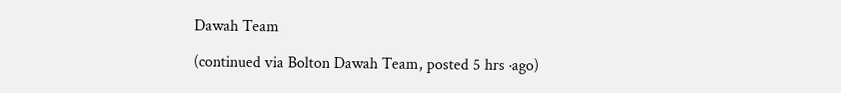Dawah Team

(continued via Bolton Dawah Team, posted 5 hrs ·ago)